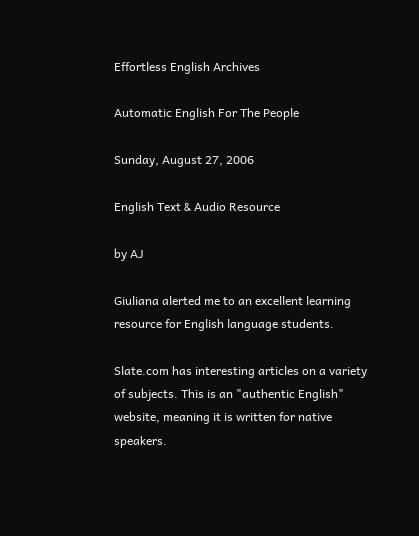Effortless English Archives

Automatic English For The People

Sunday, August 27, 2006

English Text & Audio Resource

by AJ

Giuliana alerted me to an excellent learning resource for English language students.

Slate.com has interesting articles on a variety of subjects. This is an "authentic English" website, meaning it is written for native speakers.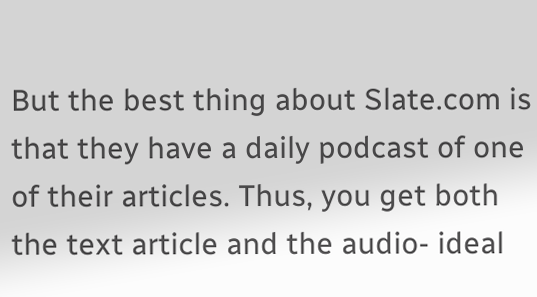But the best thing about Slate.com is that they have a daily podcast of one of their articles. Thus, you get both the text article and the audio- ideal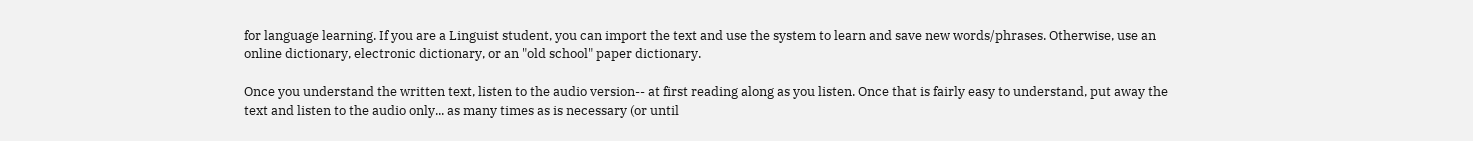for language learning. If you are a Linguist student, you can import the text and use the system to learn and save new words/phrases. Otherwise, use an online dictionary, electronic dictionary, or an "old school" paper dictionary.

Once you understand the written text, listen to the audio version-- at first reading along as you listen. Once that is fairly easy to understand, put away the text and listen to the audio only... as many times as is necessary (or until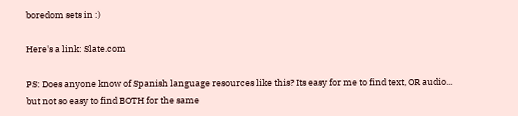boredom sets in :)

Here's a link: Slate.com

PS: Does anyone know of Spanish language resources like this? Its easy for me to find text, OR audio... but not so easy to find BOTH for the same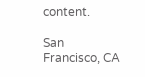content.

San Francisco, CA